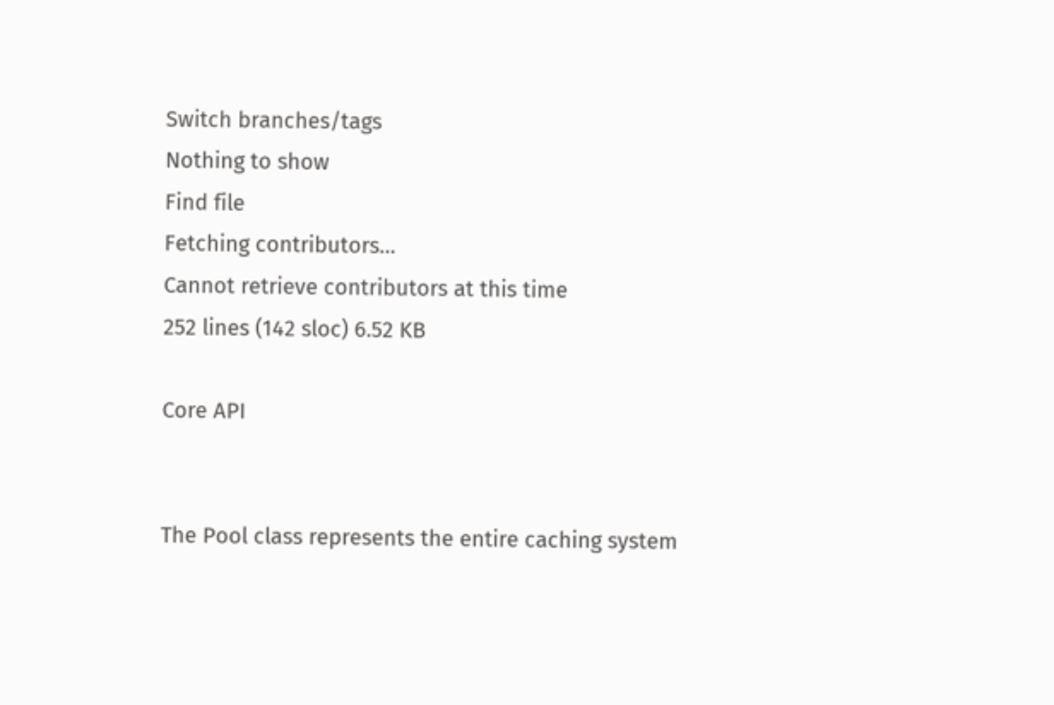Switch branches/tags
Nothing to show
Find file
Fetching contributors…
Cannot retrieve contributors at this time
252 lines (142 sloc) 6.52 KB

Core API


The Pool class represents the entire caching system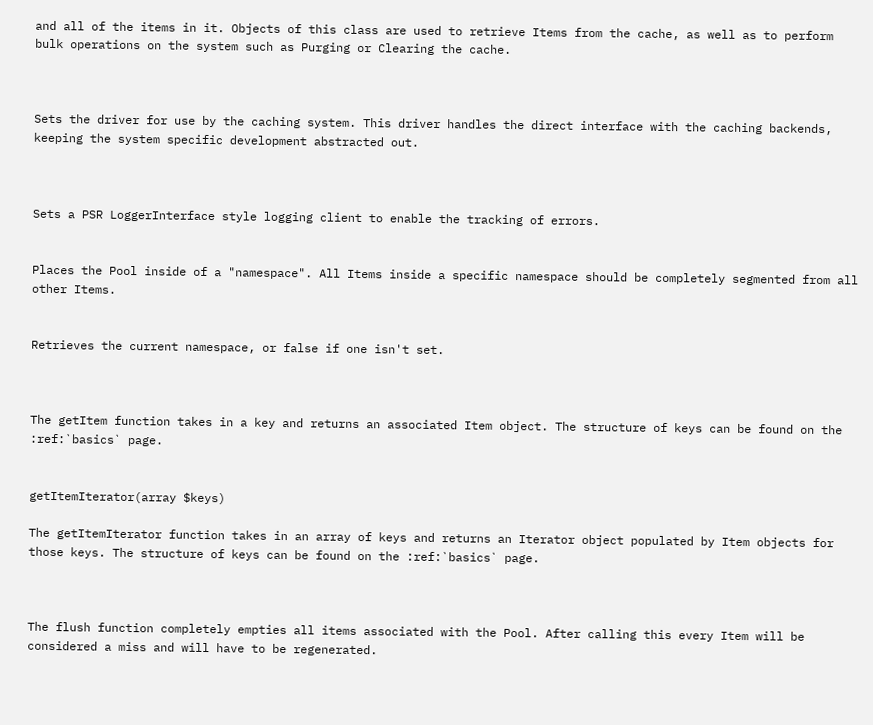and all of the items in it. Objects of this class are used to retrieve Items from the cache, as well as to perform bulk operations on the system such as Purging or Clearing the cache.



Sets the driver for use by the caching system. This driver handles the direct interface with the caching backends, keeping the system specific development abstracted out.



Sets a PSR LoggerInterface style logging client to enable the tracking of errors.


Places the Pool inside of a "namespace". All Items inside a specific namespace should be completely segmented from all other Items.


Retrieves the current namespace, or false if one isn't set.



The getItem function takes in a key and returns an associated Item object. The structure of keys can be found on the :ref:`basics` page.


getItemIterator(array $keys)

The getItemIterator function takes in an array of keys and returns an Iterator object populated by Item objects for those keys. The structure of keys can be found on the :ref:`basics` page.



The flush function completely empties all items associated with the Pool. After calling this every Item will be considered a miss and will have to be regenerated.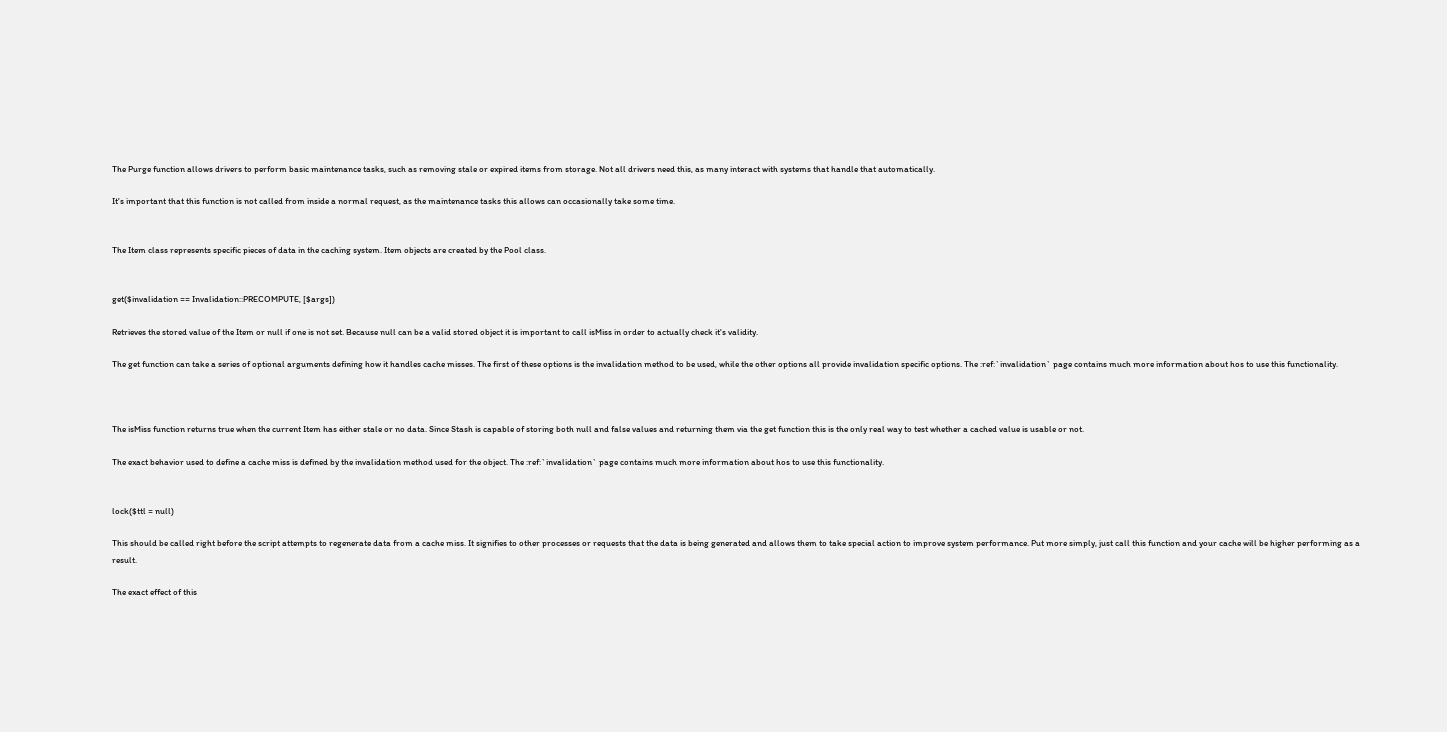The Purge function allows drivers to perform basic maintenance tasks, such as removing stale or expired items from storage. Not all drivers need this, as many interact with systems that handle that automatically.

It's important that this function is not called from inside a normal request, as the maintenance tasks this allows can occasionally take some time.


The Item class represents specific pieces of data in the caching system. Item objects are created by the Pool class.


get($invalidation == Invalidation::PRECOMPUTE, [$args])

Retrieves the stored value of the Item or null if one is not set. Because null can be a valid stored object it is important to call isMiss in order to actually check it's validity.

The get function can take a series of optional arguments defining how it handles cache misses. The first of these options is the invalidation method to be used, while the other options all provide invalidation specific options. The :ref:`invalidation` page contains much more information about hos to use this functionality.



The isMiss function returns true when the current Item has either stale or no data. Since Stash is capable of storing both null and false values and returning them via the get function this is the only real way to test whether a cached value is usable or not.

The exact behavior used to define a cache miss is defined by the invalidation method used for the object. The :ref:`invalidation` page contains much more information about hos to use this functionality.


lock($ttl = null)

This should be called right before the script attempts to regenerate data from a cache miss. It signifies to other processes or requests that the data is being generated and allows them to take special action to improve system performance. Put more simply, just call this function and your cache will be higher performing as a result.

The exact effect of this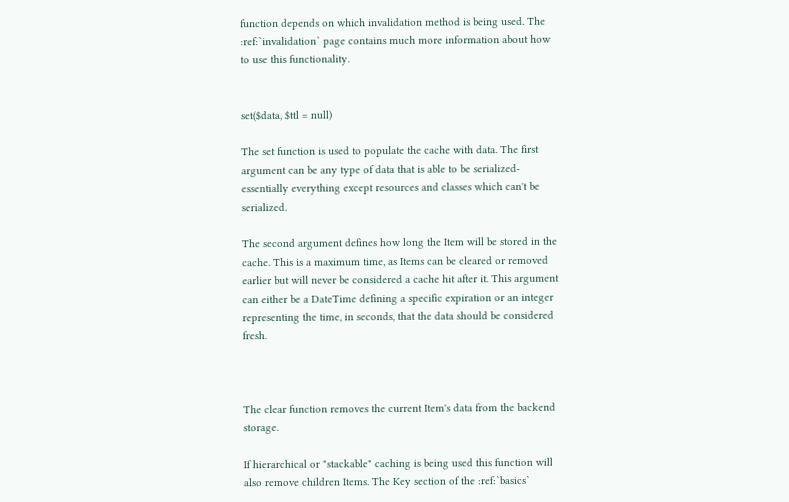function depends on which invalidation method is being used. The :ref:`invalidation` page contains much more information about how to use this functionality.


set($data, $ttl = null)

The set function is used to populate the cache with data. The first argument can be any type of data that is able to be serialized- essentially everything except resources and classes which can't be serialized.

The second argument defines how long the Item will be stored in the cache. This is a maximum time, as Items can be cleared or removed earlier but will never be considered a cache hit after it. This argument can either be a DateTime defining a specific expiration or an integer representing the time, in seconds, that the data should be considered fresh.



The clear function removes the current Item's data from the backend storage.

If hierarchical or "stackable" caching is being used this function will also remove children Items. The Key section of the :ref:`basics`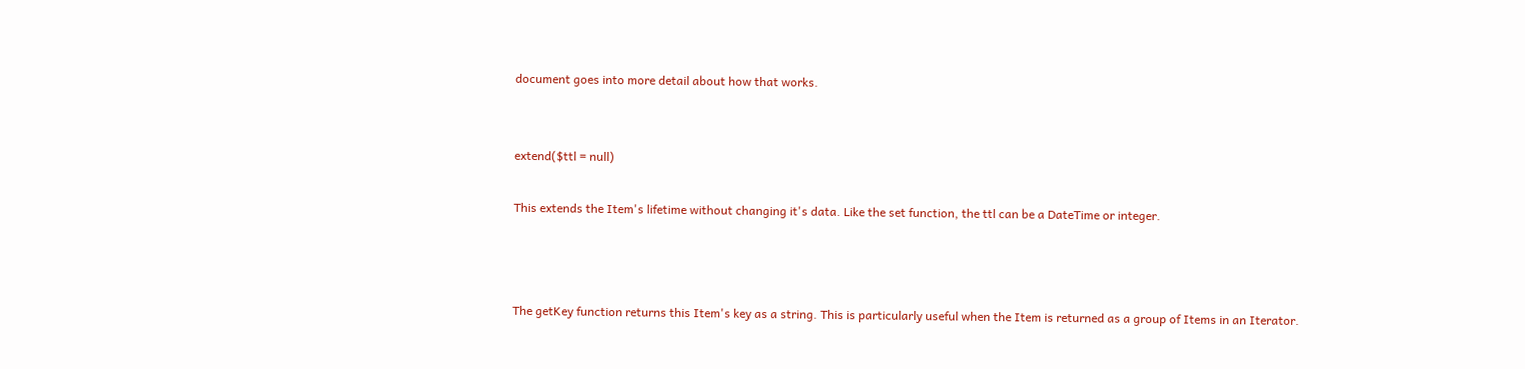document goes into more detail about how that works.


extend($ttl = null)

This extends the Item's lifetime without changing it's data. Like the set function, the ttl can be a DateTime or integer.



The getKey function returns this Item's key as a string. This is particularly useful when the Item is returned as a group of Items in an Iterator.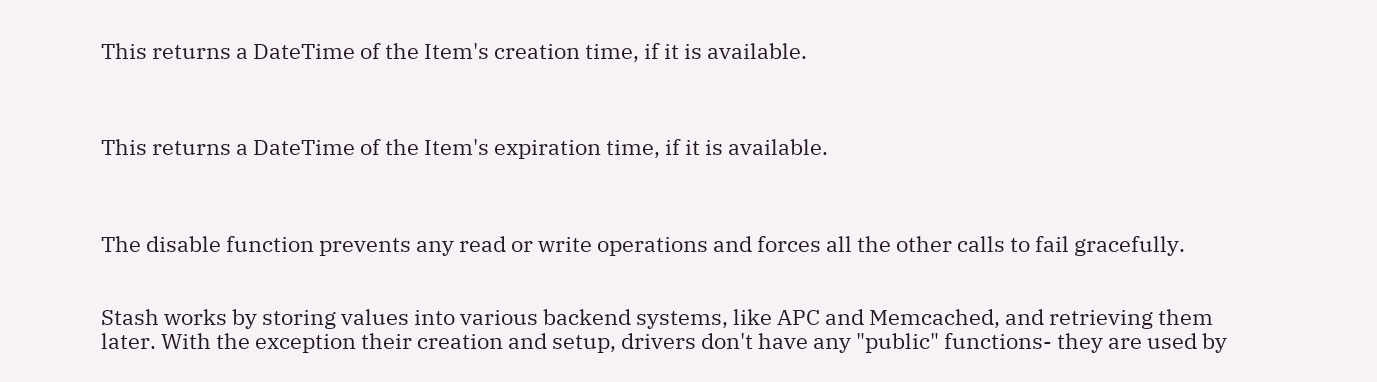This returns a DateTime of the Item's creation time, if it is available.



This returns a DateTime of the Item's expiration time, if it is available.



The disable function prevents any read or write operations and forces all the other calls to fail gracefully.


Stash works by storing values into various backend systems, like APC and Memcached, and retrieving them later. With the exception their creation and setup, drivers don't have any "public" functions- they are used by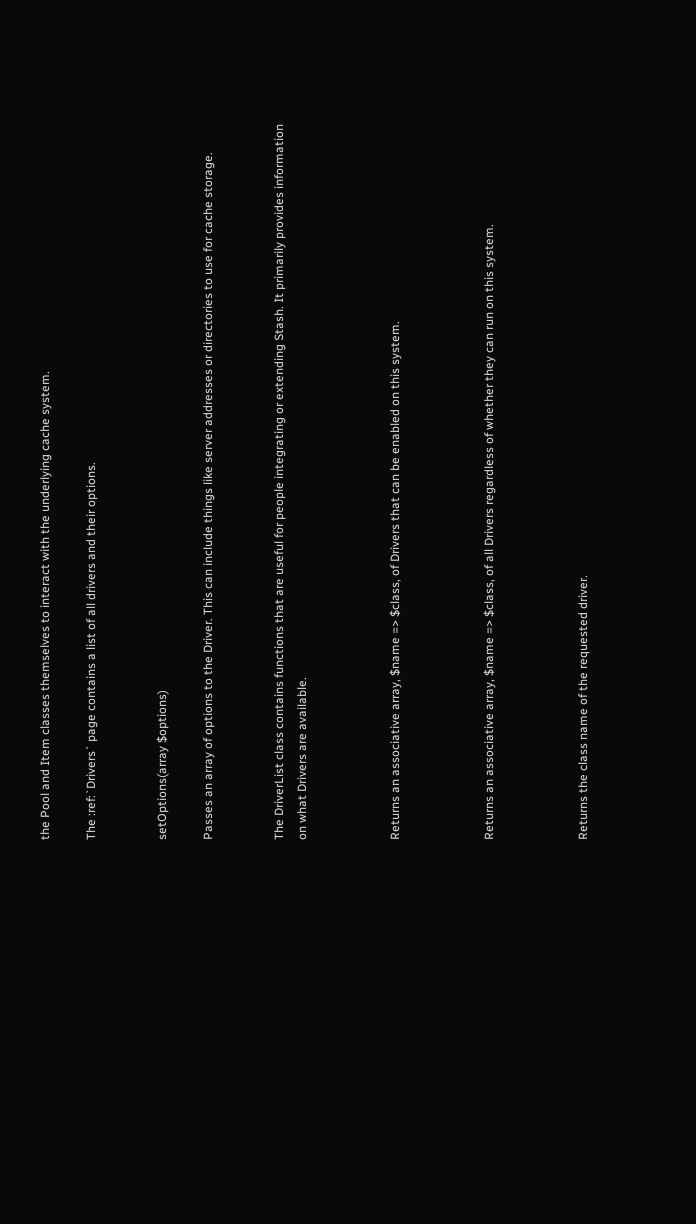the Pool and Item classes themselves to interact with the underlying cache system.

The :ref:`Drivers` page contains a list of all drivers and their options.


setOptions(array $options)

Passes an array of options to the Driver. This can include things like server addresses or directories to use for cache storage.


The DriverList class contains functions that are useful for people integrating or extending Stash. It primarily provides information on what Drivers are available.



Returns an associative array, $name => $class, of Drivers that can be enabled on this system.



Returns an associative array, $name => $class, of all Drivers regardless of whether they can run on this system.



Returns the class name of the requested driver.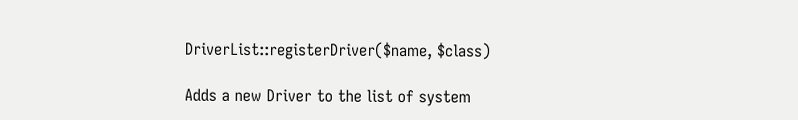DriverList::registerDriver($name, $class)

Adds a new Driver to the list of system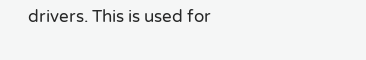drivers. This is used for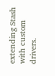extending Stash with custom drivers.